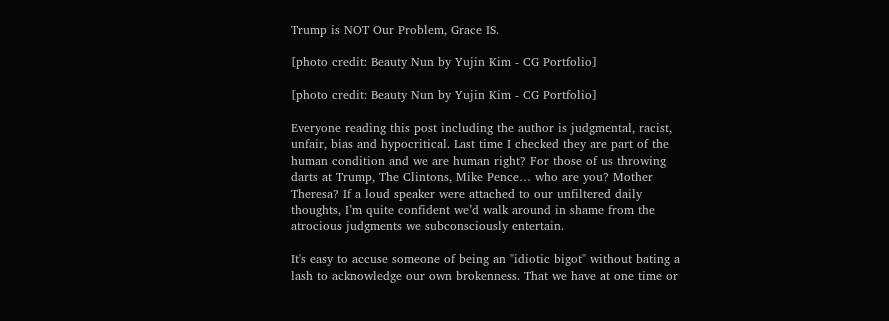Trump is NOT Our Problem, Grace IS.

[photo credit: Beauty Nun by Yujin Kim - CG Portfolio]

[photo credit: Beauty Nun by Yujin Kim - CG Portfolio]

Everyone reading this post including the author is judgmental, racist, unfair, bias and hypocritical. Last time I checked they are part of the human condition and we are human right? For those of us throwing darts at Trump, The Clintons, Mike Pence… who are you? Mother Theresa? If a loud speaker were attached to our unfiltered daily thoughts, I’m quite confident we’d walk around in shame from the atrocious judgments we subconsciously entertain.

It's easy to accuse someone of being an "idiotic bigot" without bating a lash to acknowledge our own brokenness. That we have at one time or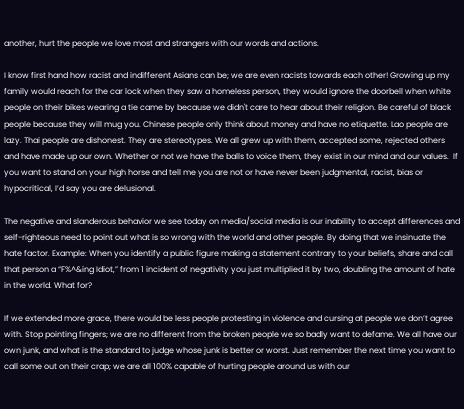another, hurt the people we love most and strangers with our words and actions.

I know first hand how racist and indifferent Asians can be; we are even racists towards each other! Growing up my family would reach for the car lock when they saw a homeless person, they would ignore the doorbell when white people on their bikes wearing a tie came by because we didn't care to hear about their religion. Be careful of black people because they will mug you. Chinese people only think about money and have no etiquette. Lao people are lazy. Thai people are dishonest. They are stereotypes. We all grew up with them, accepted some, rejected others and have made up our own. Whether or not we have the balls to voice them, they exist in our mind and our values.  If you want to stand on your high horse and tell me you are not or have never been judgmental, racist, bias or hypocritical, I’d say you are delusional.

The negative and slanderous behavior we see today on media/social media is our inability to accept differences and self-righteous need to point out what is so wrong with the world and other people. By doing that we insinuate the hate factor. Example: When you identify a public figure making a statement contrary to your beliefs, share and call that person a “F%^&ing Idiot,” from 1 incident of negativity you just multiplied it by two, doubling the amount of hate in the world. What for?

If we extended more grace, there would be less people protesting in violence and cursing at people we don’t agree with. Stop pointing fingers; we are no different from the broken people we so badly want to defame. We all have our own junk, and what is the standard to judge whose junk is better or worst. Just remember the next time you want to call some out on their crap; we are all 100% capable of hurting people around us with our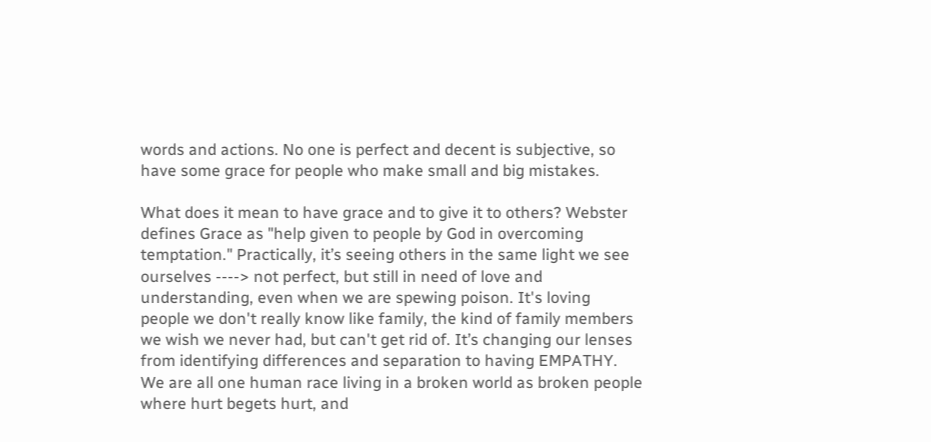words and actions. No one is perfect and decent is subjective, so have some grace for people who make small and big mistakes.

What does it mean to have grace and to give it to others? Webster defines Grace as "help given to people by God in overcoming temptation." Practically, it’s seeing others in the same light we see ourselves ----> not perfect, but still in need of love and understanding, even when we are spewing poison. It's loving people we don't really know like family, the kind of family members we wish we never had, but can't get rid of. It’s changing our lenses from identifying differences and separation to having EMPATHY. We are all one human race living in a broken world as broken people where hurt begets hurt, and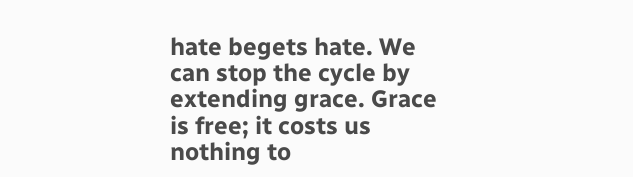hate begets hate. We can stop the cycle by extending grace. Grace is free; it costs us nothing to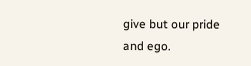give but our pride and ego.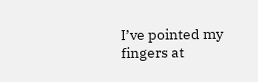I’ve pointed my fingers at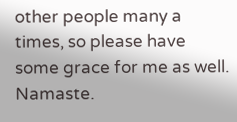other people many a times, so please have some grace for me as well. Namaste.